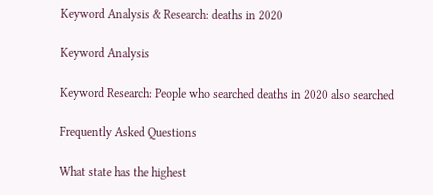Keyword Analysis & Research: deaths in 2020

Keyword Analysis

Keyword Research: People who searched deaths in 2020 also searched

Frequently Asked Questions

What state has the highest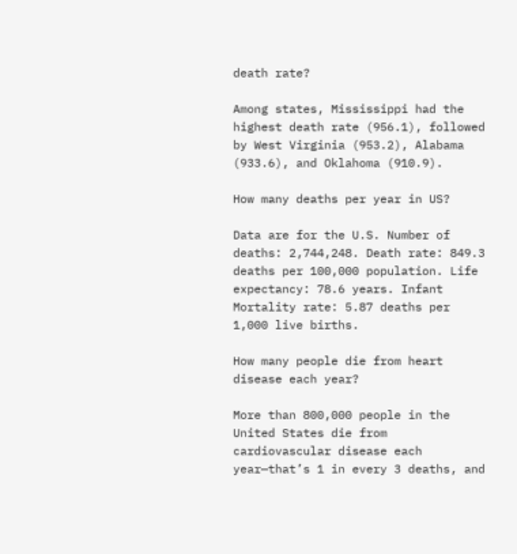death rate?

Among states, Mississippi had the highest death rate (956.1), followed by West Virginia (953.2), Alabama (933.6), and Oklahoma (910.9).

How many deaths per year in US?

Data are for the U.S. Number of deaths: 2,744,248. Death rate: 849.3 deaths per 100,000 population. Life expectancy: 78.6 years. Infant Mortality rate: 5.87 deaths per 1,000 live births.

How many people die from heart disease each year?

More than 800,000 people in the United States die from cardiovascular disease each year—that’s 1 in every 3 deaths, and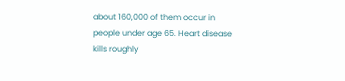about 160,000 of them occur in people under age 65. Heart disease kills roughly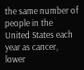the same number of people in the United States each year as cancer, lower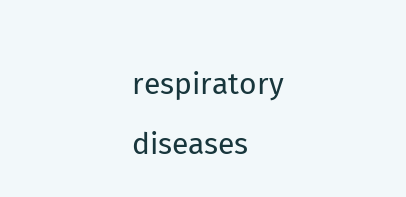respiratory diseases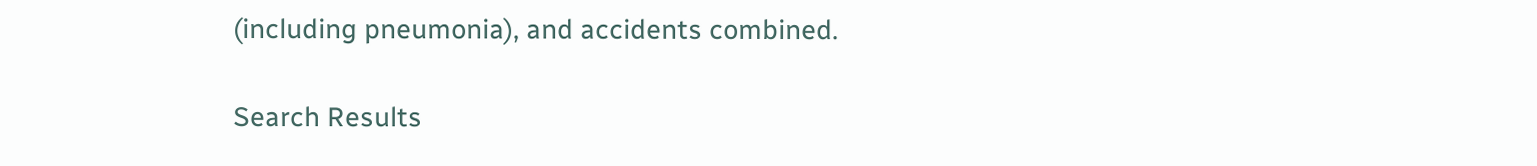(including pneumonia), and accidents combined.

Search Results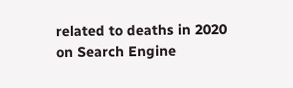related to deaths in 2020 on Search Engine